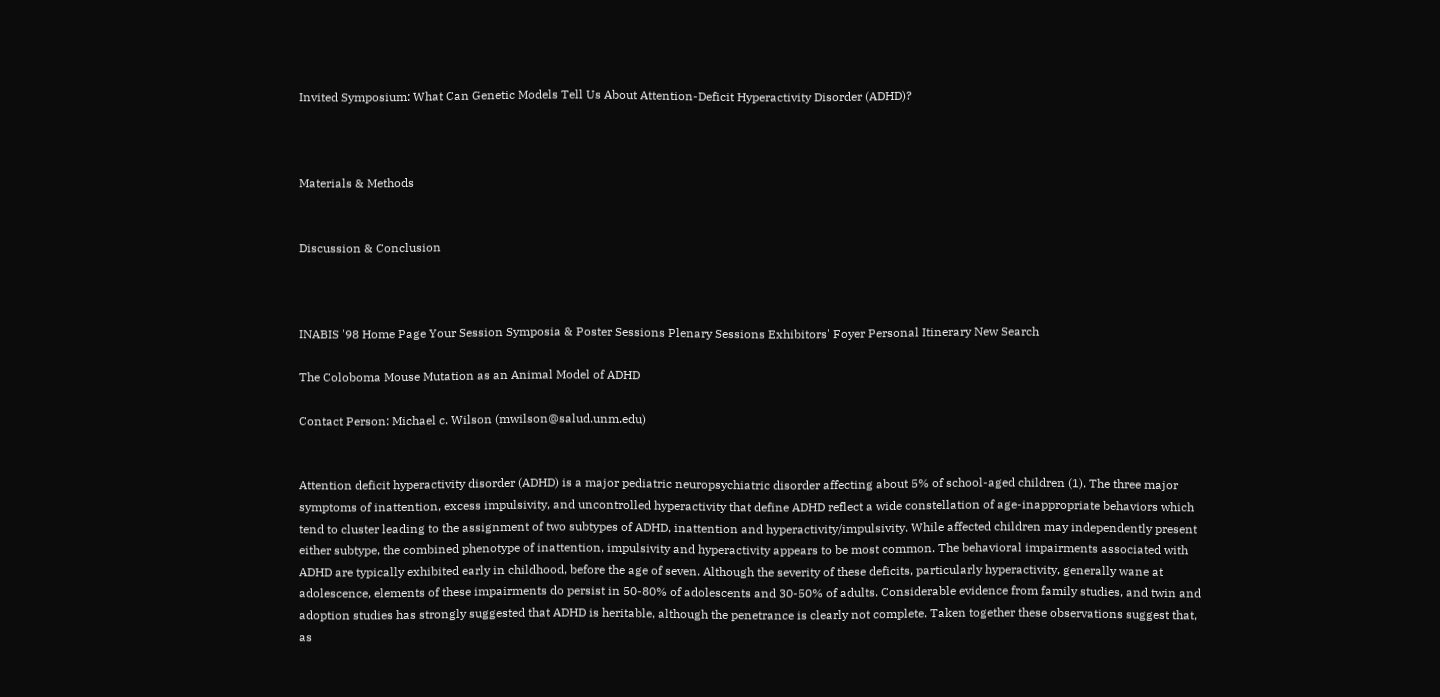Invited Symposium: What Can Genetic Models Tell Us About Attention-Deficit Hyperactivity Disorder (ADHD)?



Materials & Methods


Discussion & Conclusion



INABIS '98 Home Page Your Session Symposia & Poster Sessions Plenary Sessions Exhibitors' Foyer Personal Itinerary New Search

The Coloboma Mouse Mutation as an Animal Model of ADHD

Contact Person: Michael c. Wilson (mwilson@salud.unm.edu)


Attention deficit hyperactivity disorder (ADHD) is a major pediatric neuropsychiatric disorder affecting about 5% of school-aged children (1). The three major symptoms of inattention, excess impulsivity, and uncontrolled hyperactivity that define ADHD reflect a wide constellation of age-inappropriate behaviors which tend to cluster leading to the assignment of two subtypes of ADHD, inattention and hyperactivity/impulsivity. While affected children may independently present either subtype, the combined phenotype of inattention, impulsivity and hyperactivity appears to be most common. The behavioral impairments associated with ADHD are typically exhibited early in childhood, before the age of seven. Although the severity of these deficits, particularly hyperactivity, generally wane at adolescence, elements of these impairments do persist in 50-80% of adolescents and 30-50% of adults. Considerable evidence from family studies, and twin and adoption studies has strongly suggested that ADHD is heritable, although the penetrance is clearly not complete. Taken together these observations suggest that, as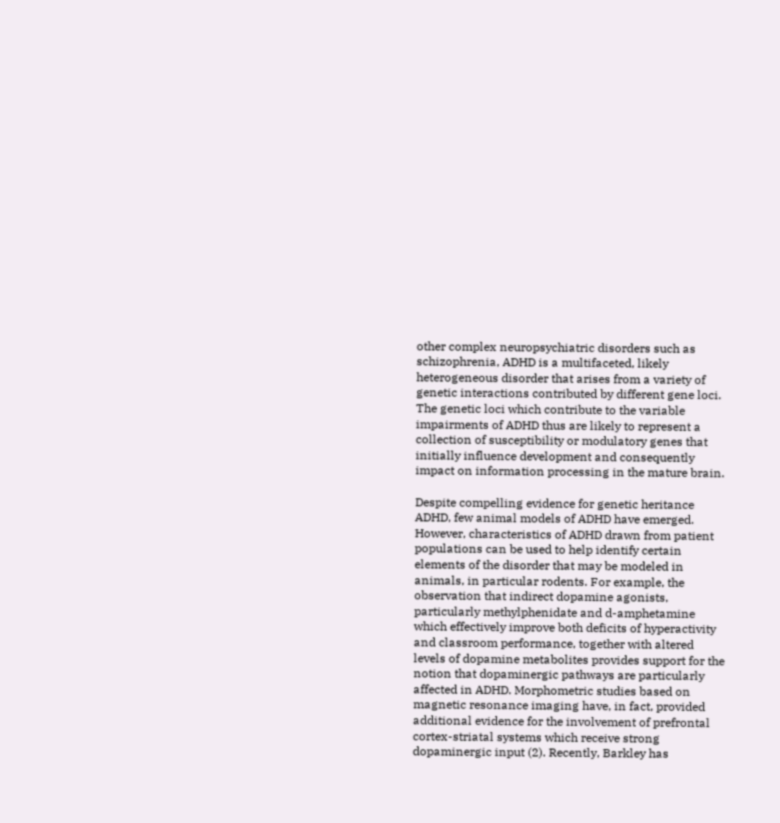other complex neuropsychiatric disorders such as schizophrenia, ADHD is a multifaceted, likely heterogeneous disorder that arises from a variety of genetic interactions contributed by different gene loci. The genetic loci which contribute to the variable impairments of ADHD thus are likely to represent a collection of susceptibility or modulatory genes that initially influence development and consequently impact on information processing in the mature brain.

Despite compelling evidence for genetic heritance ADHD, few animal models of ADHD have emerged. However, characteristics of ADHD drawn from patient populations can be used to help identify certain elements of the disorder that may be modeled in animals, in particular rodents. For example, the observation that indirect dopamine agonists, particularly methylphenidate and d-amphetamine which effectively improve both deficits of hyperactivity and classroom performance, together with altered levels of dopamine metabolites provides support for the notion that dopaminergic pathways are particularly affected in ADHD. Morphometric studies based on magnetic resonance imaging have, in fact, provided additional evidence for the involvement of prefrontal cortex-striatal systems which receive strong dopaminergic input (2). Recently, Barkley has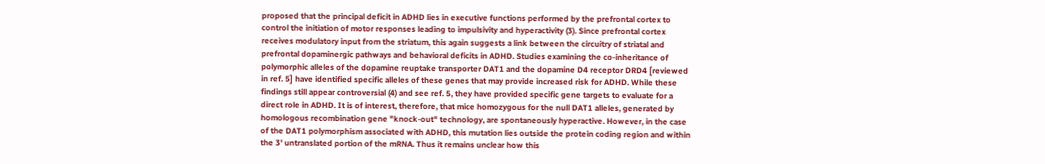proposed that the principal deficit in ADHD lies in executive functions performed by the prefrontal cortex to control the initiation of motor responses leading to impulsivity and hyperactivity (3). Since prefrontal cortex receives modulatory input from the striatum, this again suggests a link between the circuitry of striatal and prefrontal dopaminergic pathways and behavioral deficits in ADHD. Studies examining the co-inheritance of polymorphic alleles of the dopamine reuptake transporter DAT1 and the dopamine D4 receptor DRD4 [reviewed in ref. 5] have identified specific alleles of these genes that may provide increased risk for ADHD. While these findings still appear controversial (4) and see ref. 5, they have provided specific gene targets to evaluate for a direct role in ADHD. It is of interest, therefore, that mice homozygous for the null DAT1 alleles, generated by homologous recombination gene "knock-out" technology, are spontaneously hyperactive. However, in the case of the DAT1 polymorphism associated with ADHD, this mutation lies outside the protein coding region and within the 3' untranslated portion of the mRNA. Thus it remains unclear how this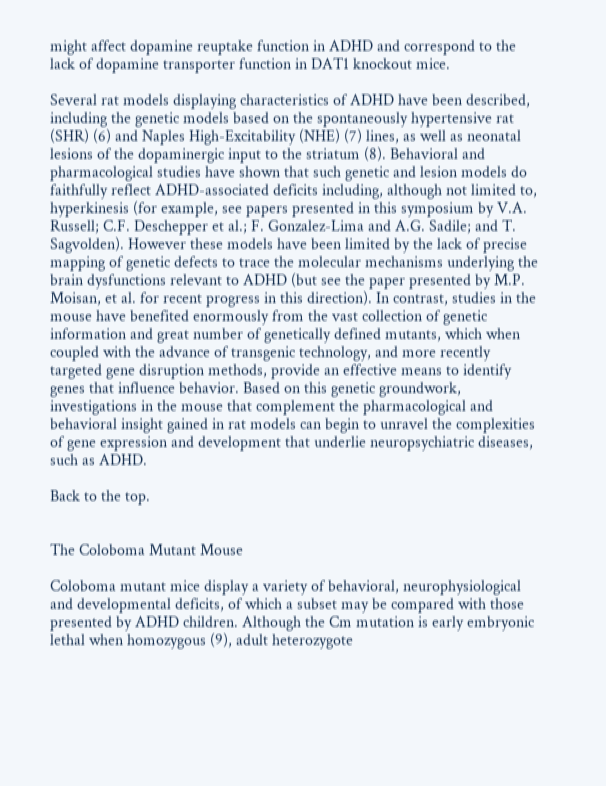might affect dopamine reuptake function in ADHD and correspond to the lack of dopamine transporter function in DAT1 knockout mice.

Several rat models displaying characteristics of ADHD have been described, including the genetic models based on the spontaneously hypertensive rat (SHR) (6) and Naples High-Excitability (NHE) (7) lines, as well as neonatal lesions of the dopaminergic input to the striatum (8). Behavioral and pharmacological studies have shown that such genetic and lesion models do faithfully reflect ADHD-associated deficits including, although not limited to, hyperkinesis (for example, see papers presented in this symposium by V.A. Russell; C.F. Deschepper et al.; F. Gonzalez-Lima and A.G. Sadile; and T. Sagvolden). However these models have been limited by the lack of precise mapping of genetic defects to trace the molecular mechanisms underlying the brain dysfunctions relevant to ADHD (but see the paper presented by M.P. Moisan, et al. for recent progress in this direction). In contrast, studies in the mouse have benefited enormously from the vast collection of genetic information and great number of genetically defined mutants, which when coupled with the advance of transgenic technology, and more recently targeted gene disruption methods, provide an effective means to identify genes that influence behavior. Based on this genetic groundwork, investigations in the mouse that complement the pharmacological and behavioral insight gained in rat models can begin to unravel the complexities of gene expression and development that underlie neuropsychiatric diseases, such as ADHD.

Back to the top.


The Coloboma Mutant Mouse

Coloboma mutant mice display a variety of behavioral, neurophysiological and developmental deficits, of which a subset may be compared with those presented by ADHD children. Although the Cm mutation is early embryonic lethal when homozygous (9), adult heterozygote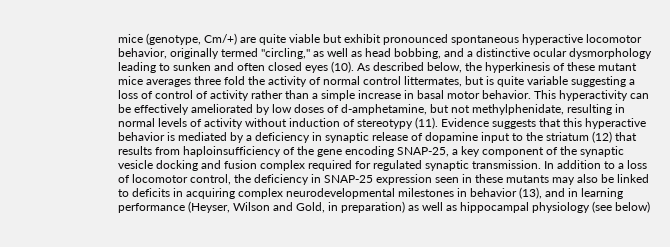mice (genotype, Cm/+) are quite viable but exhibit pronounced spontaneous hyperactive locomotor behavior, originally termed "circling," as well as head bobbing, and a distinctive ocular dysmorphology leading to sunken and often closed eyes (10). As described below, the hyperkinesis of these mutant mice averages three fold the activity of normal control littermates, but is quite variable suggesting a loss of control of activity rather than a simple increase in basal motor behavior. This hyperactivity can be effectively ameliorated by low doses of d-amphetamine, but not methylphenidate, resulting in normal levels of activity without induction of stereotypy (11). Evidence suggests that this hyperactive behavior is mediated by a deficiency in synaptic release of dopamine input to the striatum (12) that results from haploinsufficiency of the gene encoding SNAP-25, a key component of the synaptic vesicle docking and fusion complex required for regulated synaptic transmission. In addition to a loss of locomotor control, the deficiency in SNAP-25 expression seen in these mutants may also be linked to deficits in acquiring complex neurodevelopmental milestones in behavior (13), and in learning performance (Heyser, Wilson and Gold, in preparation) as well as hippocampal physiology (see below)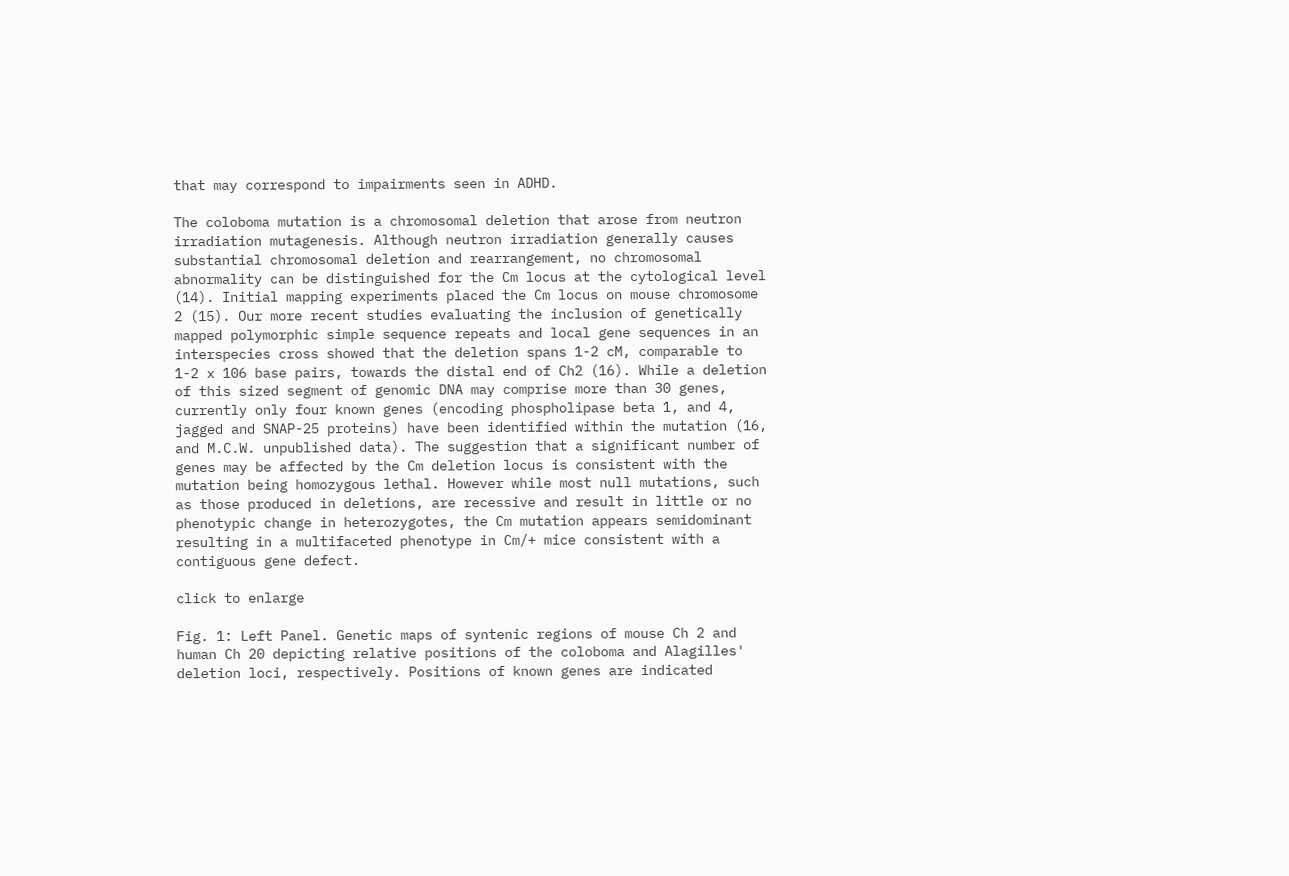that may correspond to impairments seen in ADHD.

The coloboma mutation is a chromosomal deletion that arose from neutron irradiation mutagenesis. Although neutron irradiation generally causes substantial chromosomal deletion and rearrangement, no chromosomal abnormality can be distinguished for the Cm locus at the cytological level (14). Initial mapping experiments placed the Cm locus on mouse chromosome 2 (15). Our more recent studies evaluating the inclusion of genetically mapped polymorphic simple sequence repeats and local gene sequences in an interspecies cross showed that the deletion spans 1-2 cM, comparable to 1-2 x 106 base pairs, towards the distal end of Ch2 (16). While a deletion of this sized segment of genomic DNA may comprise more than 30 genes, currently only four known genes (encoding phospholipase beta 1, and 4, jagged and SNAP-25 proteins) have been identified within the mutation (16, and M.C.W. unpublished data). The suggestion that a significant number of genes may be affected by the Cm deletion locus is consistent with the mutation being homozygous lethal. However while most null mutations, such as those produced in deletions, are recessive and result in little or no phenotypic change in heterozygotes, the Cm mutation appears semidominant resulting in a multifaceted phenotype in Cm/+ mice consistent with a contiguous gene defect.

click to enlarge

Fig. 1: Left Panel. Genetic maps of syntenic regions of mouse Ch 2 and human Ch 20 depicting relative positions of the coloboma and Alagilles' deletion loci, respectively. Positions of known genes are indicated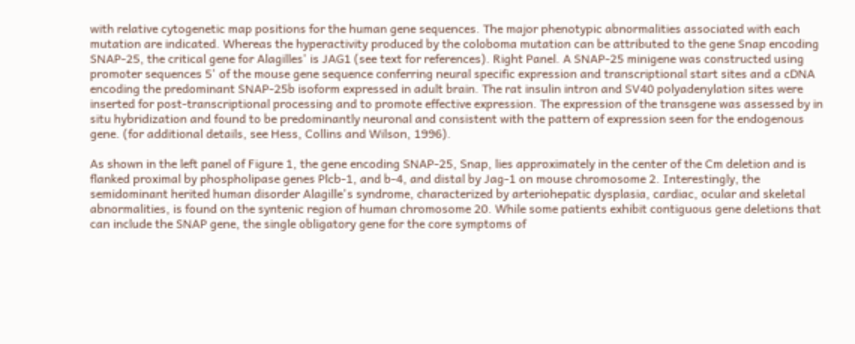with relative cytogenetic map positions for the human gene sequences. The major phenotypic abnormalities associated with each mutation are indicated. Whereas the hyperactivity produced by the coloboma mutation can be attributed to the gene Snap encoding SNAP-25, the critical gene for Alagilles' is JAG1 (see text for references). Right Panel. A SNAP-25 minigene was constructed using promoter sequences 5' of the mouse gene sequence conferring neural specific expression and transcriptional start sites and a cDNA encoding the predominant SNAP-25b isoform expressed in adult brain. The rat insulin intron and SV40 polyadenylation sites were inserted for post-transcriptional processing and to promote effective expression. The expression of the transgene was assessed by in situ hybridization and found to be predominantly neuronal and consistent with the pattern of expression seen for the endogenous gene. (for additional details, see Hess, Collins and Wilson, 1996).

As shown in the left panel of Figure 1, the gene encoding SNAP-25, Snap, lies approximately in the center of the Cm deletion and is flanked proximal by phospholipase genes Plcb-1, and b-4, and distal by Jag-1 on mouse chromosome 2. Interestingly, the semidominant herited human disorder Alagille's syndrome, characterized by arteriohepatic dysplasia, cardiac, ocular and skeletal abnormalities, is found on the syntenic region of human chromosome 20. While some patients exhibit contiguous gene deletions that can include the SNAP gene, the single obligatory gene for the core symptoms of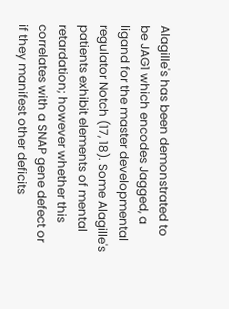Alagille's has been demonstrated to be JAG1 which encodes Jagged, a ligand for the master developmental regulator Notch (17, 18). Some Alagille's patients exhibit elements of mental retardation; however whether this correlates with a SNAP gene defect or if they manifest other deficits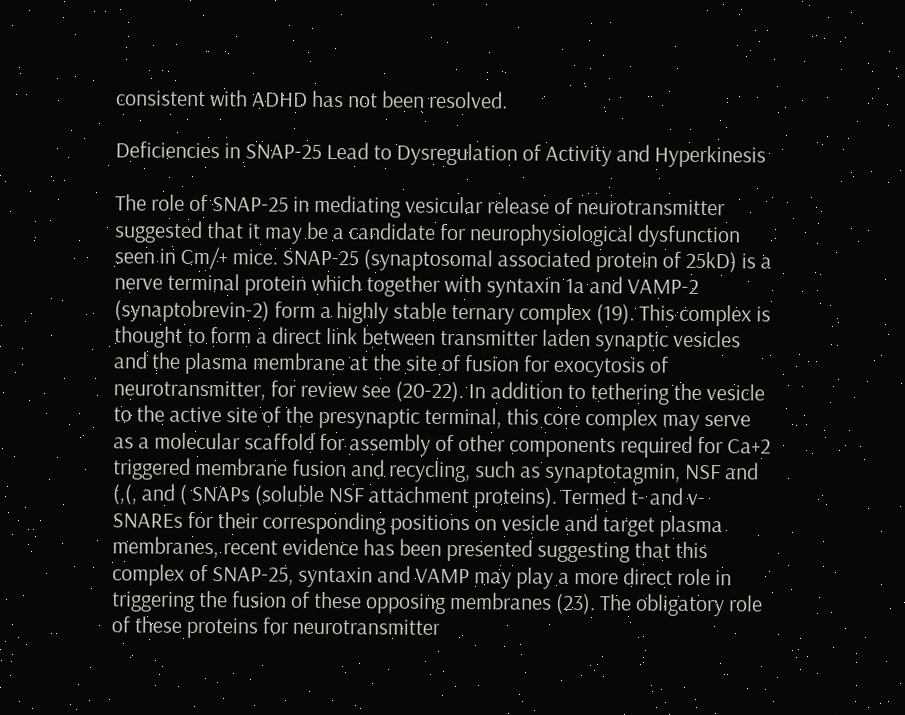consistent with ADHD has not been resolved.

Deficiencies in SNAP-25 Lead to Dysregulation of Activity and Hyperkinesis

The role of SNAP-25 in mediating vesicular release of neurotransmitter suggested that it may be a candidate for neurophysiological dysfunction seen in Cm/+ mice. SNAP-25 (synaptosomal associated protein of 25kD) is a nerve terminal protein which together with syntaxin 1a and VAMP-2 (synaptobrevin-2) form a highly stable ternary complex (19). This complex is thought to form a direct link between transmitter laden synaptic vesicles and the plasma membrane at the site of fusion for exocytosis of neurotransmitter, for review see (20-22). In addition to tethering the vesicle to the active site of the presynaptic terminal, this core complex may serve as a molecular scaffold for assembly of other components required for Ca+2 triggered membrane fusion and recycling, such as synaptotagmin, NSF and (,(, and ( SNAPs (soluble NSF attachment proteins). Termed t- and v-SNAREs for their corresponding positions on vesicle and target plasma membranes, recent evidence has been presented suggesting that this complex of SNAP-25, syntaxin and VAMP may play a more direct role in triggering the fusion of these opposing membranes (23). The obligatory role of these proteins for neurotransmitter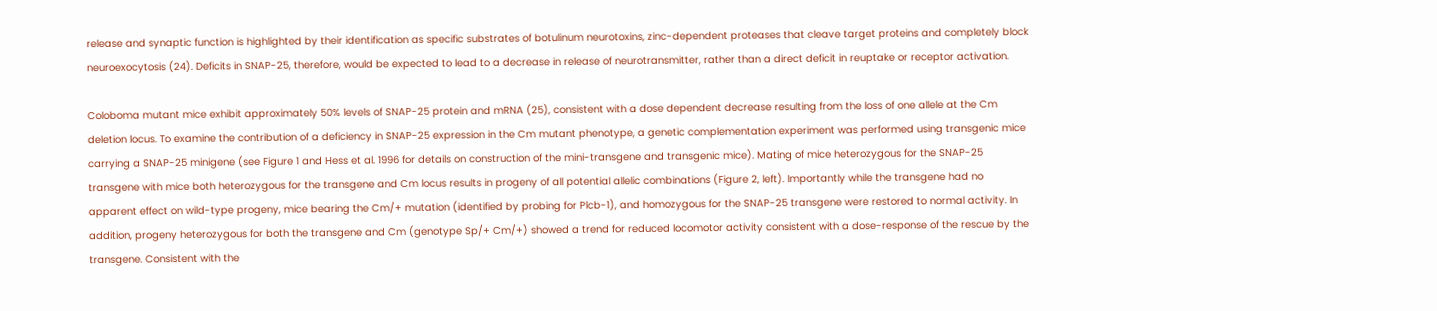release and synaptic function is highlighted by their identification as specific substrates of botulinum neurotoxins, zinc-dependent proteases that cleave target proteins and completely block neuroexocytosis (24). Deficits in SNAP-25, therefore, would be expected to lead to a decrease in release of neurotransmitter, rather than a direct deficit in reuptake or receptor activation.

Coloboma mutant mice exhibit approximately 50% levels of SNAP-25 protein and mRNA (25), consistent with a dose dependent decrease resulting from the loss of one allele at the Cm deletion locus. To examine the contribution of a deficiency in SNAP-25 expression in the Cm mutant phenotype, a genetic complementation experiment was performed using transgenic mice carrying a SNAP-25 minigene (see Figure 1 and Hess et al. 1996 for details on construction of the mini-transgene and transgenic mice). Mating of mice heterozygous for the SNAP-25 transgene with mice both heterozygous for the transgene and Cm locus results in progeny of all potential allelic combinations (Figure 2, left). Importantly while the transgene had no apparent effect on wild-type progeny, mice bearing the Cm/+ mutation (identified by probing for Plcb-1), and homozygous for the SNAP-25 transgene were restored to normal activity. In addition, progeny heterozygous for both the transgene and Cm (genotype Sp/+ Cm/+) showed a trend for reduced locomotor activity consistent with a dose-response of the rescue by the transgene. Consistent with the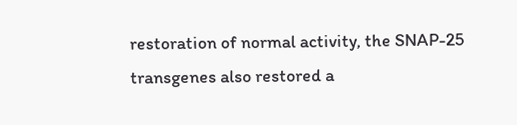restoration of normal activity, the SNAP-25 transgenes also restored a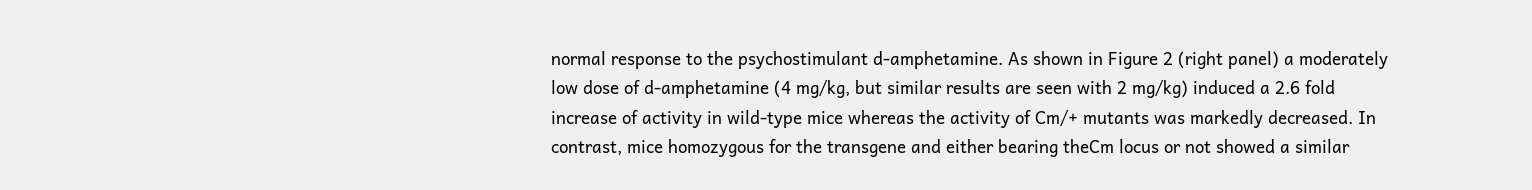normal response to the psychostimulant d-amphetamine. As shown in Figure 2 (right panel) a moderately low dose of d-amphetamine (4 mg/kg, but similar results are seen with 2 mg/kg) induced a 2.6 fold increase of activity in wild-type mice whereas the activity of Cm/+ mutants was markedly decreased. In contrast, mice homozygous for the transgene and either bearing theCm locus or not showed a similar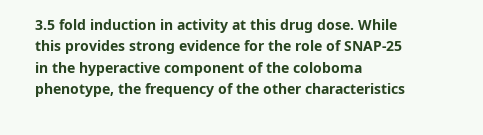3.5 fold induction in activity at this drug dose. While this provides strong evidence for the role of SNAP-25 in the hyperactive component of the coloboma phenotype, the frequency of the other characteristics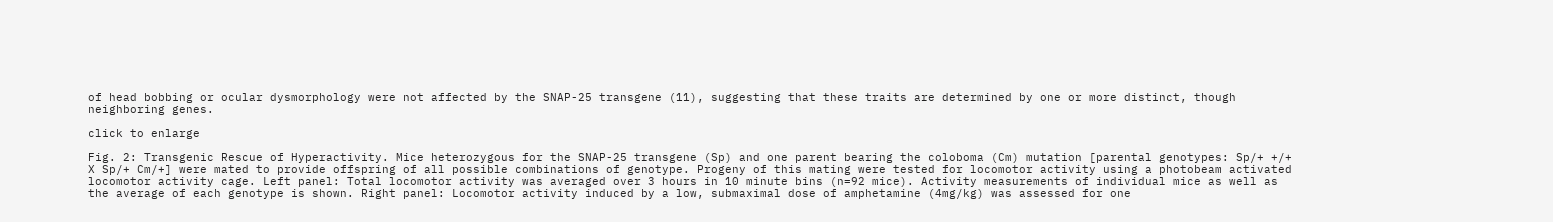of head bobbing or ocular dysmorphology were not affected by the SNAP-25 transgene (11), suggesting that these traits are determined by one or more distinct, though neighboring genes.

click to enlarge

Fig. 2: Transgenic Rescue of Hyperactivity. Mice heterozygous for the SNAP-25 transgene (Sp) and one parent bearing the coloboma (Cm) mutation [parental genotypes: Sp/+ +/+ X Sp/+ Cm/+] were mated to provide offspring of all possible combinations of genotype. Progeny of this mating were tested for locomotor activity using a photobeam activated locomotor activity cage. Left panel: Total locomotor activity was averaged over 3 hours in 10 minute bins (n=92 mice). Activity measurements of individual mice as well as the average of each genotype is shown. Right panel: Locomotor activity induced by a low, submaximal dose of amphetamine (4mg/kg) was assessed for one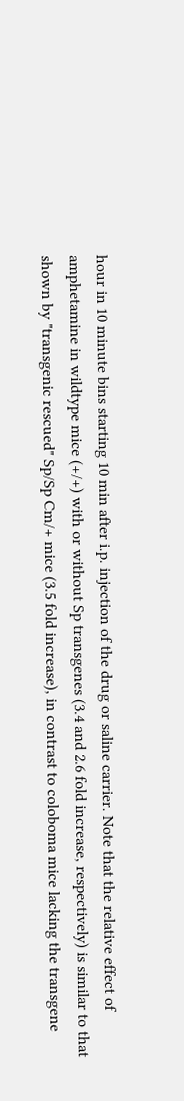hour in 10 minute bins starting 10 min after i.p. injection of the drug or saline carrier. Note that the relative effect of amphetamine in wildtype mice (+/+) with or without Sp transgenes (3.4 and 2.6 fold increase, respectively) is similar to that shown by "transgenic rescued" Sp/Sp Cm/+ mice (3.5 fold increase), in contrast to coloboma mice lacking the transgene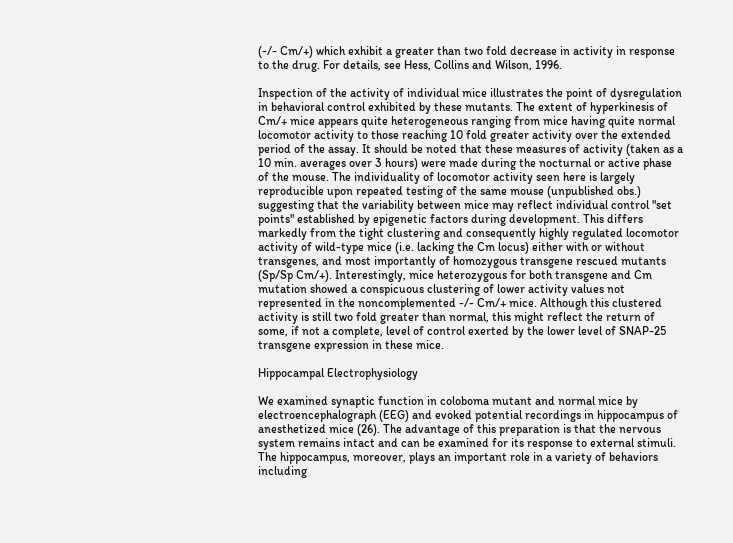(-/- Cm/+) which exhibit a greater than two fold decrease in activity in response to the drug. For details, see Hess, Collins and Wilson, 1996.

Inspection of the activity of individual mice illustrates the point of dysregulation in behavioral control exhibited by these mutants. The extent of hyperkinesis of Cm/+ mice appears quite heterogeneous ranging from mice having quite normal locomotor activity to those reaching 10 fold greater activity over the extended period of the assay. It should be noted that these measures of activity (taken as a 10 min. averages over 3 hours) were made during the nocturnal or active phase of the mouse. The individuality of locomotor activity seen here is largely reproducible upon repeated testing of the same mouse (unpublished obs.) suggesting that the variability between mice may reflect individual control "set points" established by epigenetic factors during development. This differs markedly from the tight clustering and consequently highly regulated locomotor activity of wild-type mice (i.e. lacking the Cm locus) either with or without transgenes, and most importantly of homozygous transgene rescued mutants (Sp/Sp Cm/+). Interestingly, mice heterozygous for both transgene and Cm mutation showed a conspicuous clustering of lower activity values not represented in the noncomplemented -/- Cm/+ mice. Although this clustered activity is still two fold greater than normal, this might reflect the return of some, if not a complete, level of control exerted by the lower level of SNAP-25 transgene expression in these mice.

Hippocampal Electrophysiology

We examined synaptic function in coloboma mutant and normal mice by electroencephalograph (EEG) and evoked potential recordings in hippocampus of anesthetized mice (26). The advantage of this preparation is that the nervous system remains intact and can be examined for its response to external stimuli. The hippocampus, moreover, plays an important role in a variety of behaviors including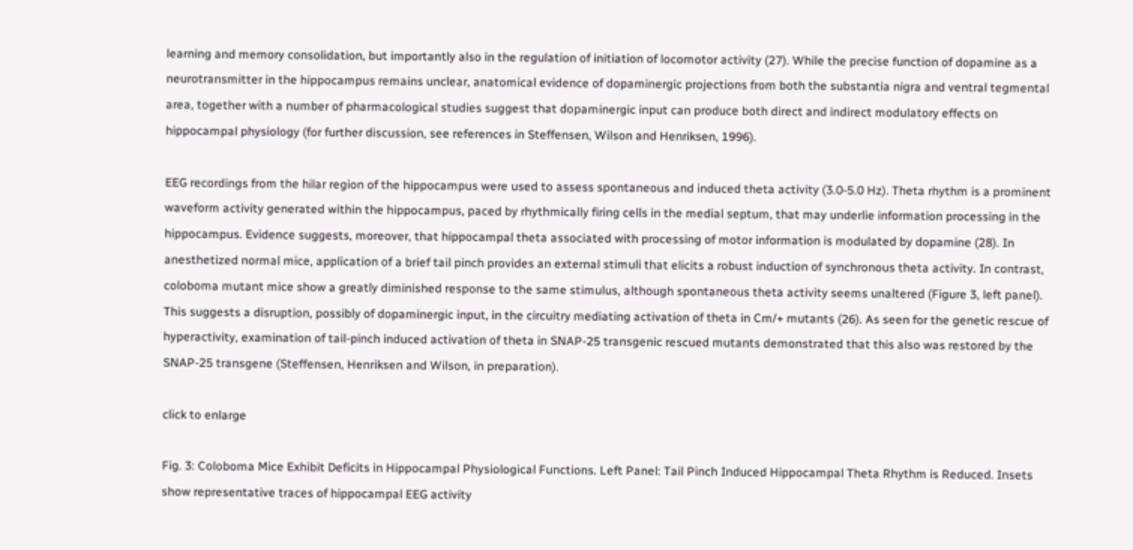learning and memory consolidation, but importantly also in the regulation of initiation of locomotor activity (27). While the precise function of dopamine as a neurotransmitter in the hippocampus remains unclear, anatomical evidence of dopaminergic projections from both the substantia nigra and ventral tegmental area, together with a number of pharmacological studies suggest that dopaminergic input can produce both direct and indirect modulatory effects on hippocampal physiology (for further discussion, see references in Steffensen, Wilson and Henriksen, 1996).

EEG recordings from the hilar region of the hippocampus were used to assess spontaneous and induced theta activity (3.0-5.0 Hz). Theta rhythm is a prominent waveform activity generated within the hippocampus, paced by rhythmically firing cells in the medial septum, that may underlie information processing in the hippocampus. Evidence suggests, moreover, that hippocampal theta associated with processing of motor information is modulated by dopamine (28). In anesthetized normal mice, application of a brief tail pinch provides an external stimuli that elicits a robust induction of synchronous theta activity. In contrast, coloboma mutant mice show a greatly diminished response to the same stimulus, although spontaneous theta activity seems unaltered (Figure 3, left panel). This suggests a disruption, possibly of dopaminergic input, in the circuitry mediating activation of theta in Cm/+ mutants (26). As seen for the genetic rescue of hyperactivity, examination of tail-pinch induced activation of theta in SNAP-25 transgenic rescued mutants demonstrated that this also was restored by the SNAP-25 transgene (Steffensen, Henriksen and Wilson, in preparation).

click to enlarge

Fig. 3: Coloboma Mice Exhibit Deficits in Hippocampal Physiological Functions. Left Panel: Tail Pinch Induced Hippocampal Theta Rhythm is Reduced. Insets show representative traces of hippocampal EEG activity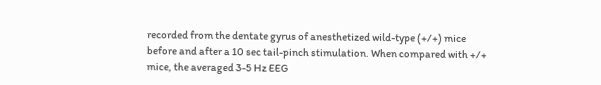recorded from the dentate gyrus of anesthetized wild-type (+/+) mice before and after a 10 sec tail-pinch stimulation. When compared with +/+ mice, the averaged 3-5 Hz EEG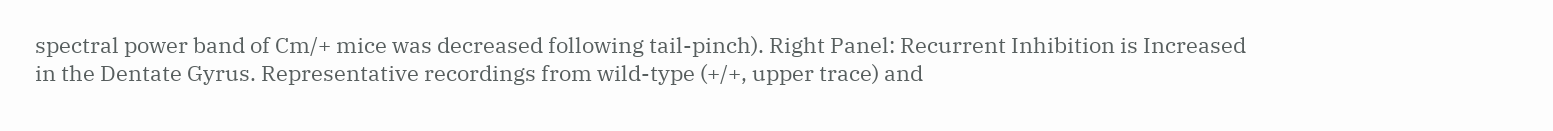spectral power band of Cm/+ mice was decreased following tail-pinch). Right Panel: Recurrent Inhibition is Increased in the Dentate Gyrus. Representative recordings from wild-type (+/+, upper trace) and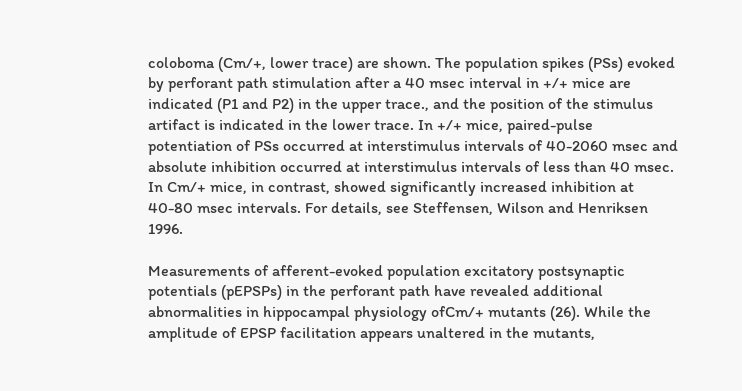coloboma (Cm/+, lower trace) are shown. The population spikes (PSs) evoked by perforant path stimulation after a 40 msec interval in +/+ mice are indicated (P1 and P2) in the upper trace., and the position of the stimulus artifact is indicated in the lower trace. In +/+ mice, paired-pulse potentiation of PSs occurred at interstimulus intervals of 40-2060 msec and absolute inhibition occurred at interstimulus intervals of less than 40 msec. In Cm/+ mice, in contrast, showed significantly increased inhibition at 40-80 msec intervals. For details, see Steffensen, Wilson and Henriksen 1996.

Measurements of afferent-evoked population excitatory postsynaptic potentials (pEPSPs) in the perforant path have revealed additional abnormalities in hippocampal physiology ofCm/+ mutants (26). While the amplitude of EPSP facilitation appears unaltered in the mutants,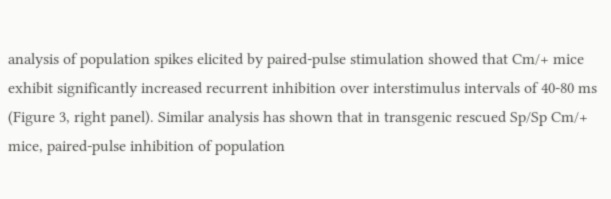analysis of population spikes elicited by paired-pulse stimulation showed that Cm/+ mice exhibit significantly increased recurrent inhibition over interstimulus intervals of 40-80 ms (Figure 3, right panel). Similar analysis has shown that in transgenic rescued Sp/Sp Cm/+ mice, paired-pulse inhibition of population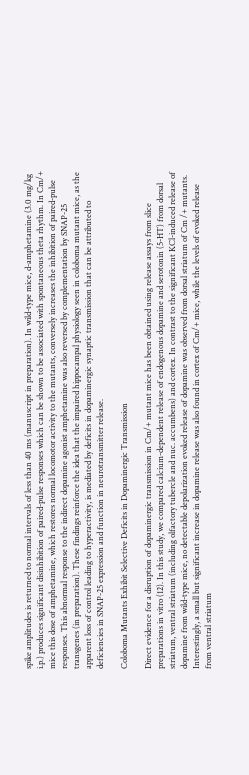spike amplitudes is returned to normal intervals of less than 40 ms (manuscript in preparation). In wild-type mice, d-amphetamine (3.0 mg/kg i.p.) produces significant disinhibition of paired-pulse responses which can be shown to be associated with spontaneous theta rhythm. In Cm/+ mice this dose of amphetamine, which restores normal locomotor activity to the mutants, conversely increases the inhibition of paired-pulse responses. This abnormal response to the indirect dopamine agonist amphetamine was also reversed by complementation by SNAP-25 transgenes (in preparation). These findings reinforce the idea that the impaired hippocampal physiology seen in coloboma mutant mice, as the apparent loss of control leading to hyperactivity, is mediated by deficits in dopaminergic synaptic transmission that can be attributed to deficiencies in SNAP-25 expression and function in neurotransmitter release.

Coloboma Mutants Exhibit Selective Deficits in Dopaminergic Transmission

Direct evidence for a disruption of dopaminergic transmission in Cm/+ mutant mice has been obtained using release assays from slice preparations in vitro (12). In this study, we compared calcium-dependent release of endogenous dopamine and serotonin (5-HT) from dorsal striatum, ventral striatum (including olfactory tubercle and nuc. accumbens) and cortex. In contrast to the significant KCl-induced release of dopamine from wild-type mice, no detectable depolarization evoked release of dopamine was observed from dorsal striatum of Cm /+ mutants. Interestingly, a small but significant increase in dopamine release was also found in cortex of Cm/+ mice, while the levels of evoked release from ventral striatum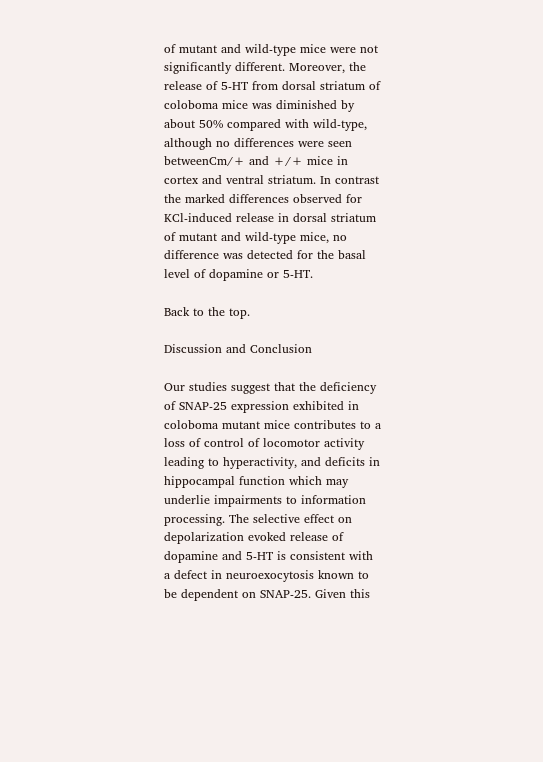of mutant and wild-type mice were not significantly different. Moreover, the release of 5-HT from dorsal striatum of coloboma mice was diminished by about 50% compared with wild-type, although no differences were seen betweenCm/+ and +/+ mice in cortex and ventral striatum. In contrast the marked differences observed for KCl-induced release in dorsal striatum of mutant and wild-type mice, no difference was detected for the basal level of dopamine or 5-HT.

Back to the top.

Discussion and Conclusion

Our studies suggest that the deficiency of SNAP-25 expression exhibited in coloboma mutant mice contributes to a loss of control of locomotor activity leading to hyperactivity, and deficits in hippocampal function which may underlie impairments to information processing. The selective effect on depolarization evoked release of dopamine and 5-HT is consistent with a defect in neuroexocytosis known to be dependent on SNAP-25. Given this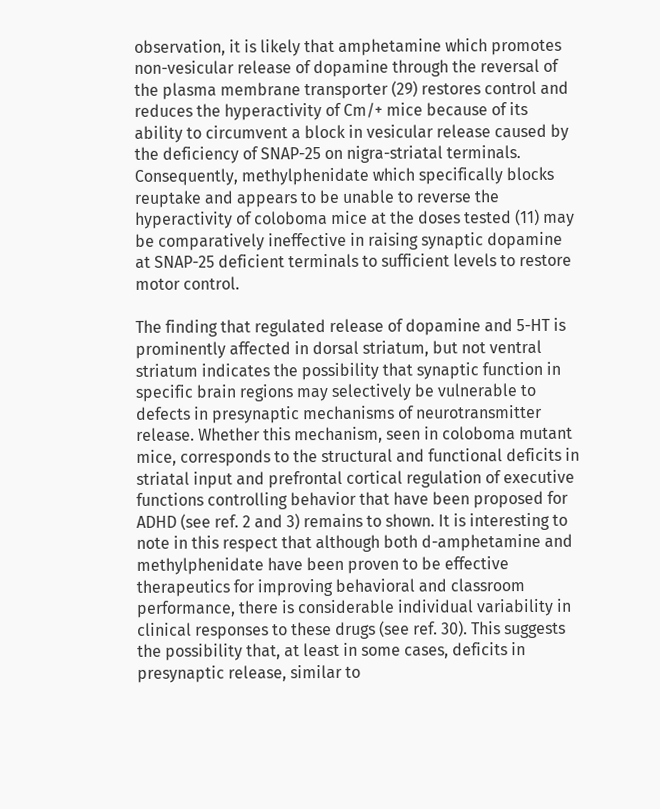observation, it is likely that amphetamine which promotes non-vesicular release of dopamine through the reversal of the plasma membrane transporter (29) restores control and reduces the hyperactivity of Cm/+ mice because of its ability to circumvent a block in vesicular release caused by the deficiency of SNAP-25 on nigra-striatal terminals. Consequently, methylphenidate which specifically blocks reuptake and appears to be unable to reverse the hyperactivity of coloboma mice at the doses tested (11) may be comparatively ineffective in raising synaptic dopamine at SNAP-25 deficient terminals to sufficient levels to restore motor control.

The finding that regulated release of dopamine and 5-HT is prominently affected in dorsal striatum, but not ventral striatum indicates the possibility that synaptic function in specific brain regions may selectively be vulnerable to defects in presynaptic mechanisms of neurotransmitter release. Whether this mechanism, seen in coloboma mutant mice, corresponds to the structural and functional deficits in striatal input and prefrontal cortical regulation of executive functions controlling behavior that have been proposed for ADHD (see ref. 2 and 3) remains to shown. It is interesting to note in this respect that although both d-amphetamine and methylphenidate have been proven to be effective therapeutics for improving behavioral and classroom performance, there is considerable individual variability in clinical responses to these drugs (see ref. 30). This suggests the possibility that, at least in some cases, deficits in presynaptic release, similar to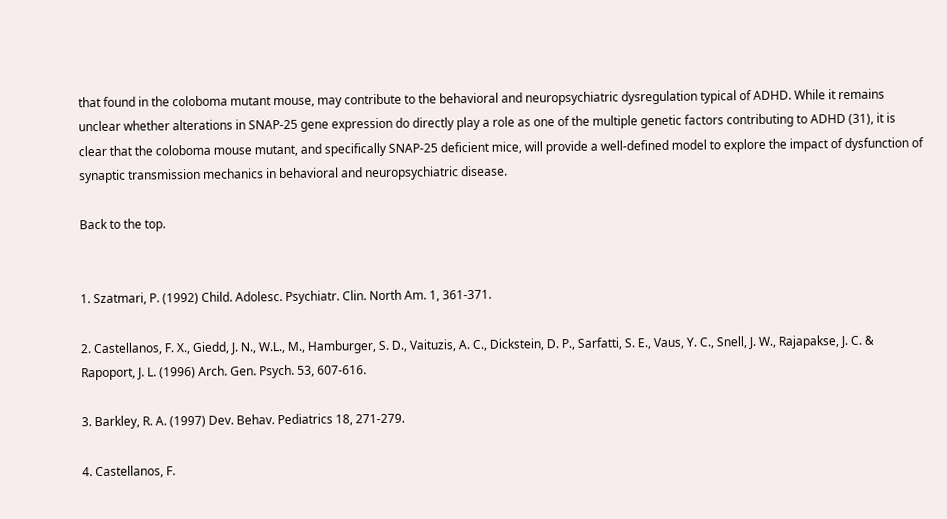that found in the coloboma mutant mouse, may contribute to the behavioral and neuropsychiatric dysregulation typical of ADHD. While it remains unclear whether alterations in SNAP-25 gene expression do directly play a role as one of the multiple genetic factors contributing to ADHD (31), it is clear that the coloboma mouse mutant, and specifically SNAP-25 deficient mice, will provide a well-defined model to explore the impact of dysfunction of synaptic transmission mechanics in behavioral and neuropsychiatric disease.

Back to the top.


1. Szatmari, P. (1992) Child. Adolesc. Psychiatr. Clin. North Am. 1, 361-371.

2. Castellanos, F. X., Giedd, J. N., W.L., M., Hamburger, S. D., Vaituzis, A. C., Dickstein, D. P., Sarfatti, S. E., Vaus, Y. C., Snell, J. W., Rajapakse, J. C. & Rapoport, J. L. (1996) Arch. Gen. Psych. 53, 607-616.

3. Barkley, R. A. (1997) Dev. Behav. Pediatrics 18, 271-279.

4. Castellanos, F.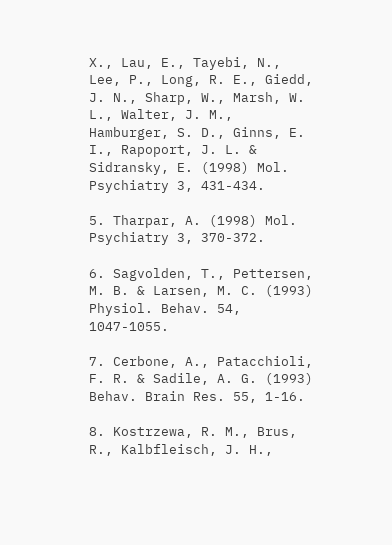X., Lau, E., Tayebi, N., Lee, P., Long, R. E., Giedd, J. N., Sharp, W., Marsh, W. L., Walter, J. M., Hamburger, S. D., Ginns, E. I., Rapoport, J. L. & Sidransky, E. (1998) Mol. Psychiatry 3, 431-434.

5. Tharpar, A. (1998) Mol. Psychiatry 3, 370-372.

6. Sagvolden, T., Pettersen, M. B. & Larsen, M. C. (1993) Physiol. Behav. 54, 1047-1055.

7. Cerbone, A., Patacchioli, F. R. & Sadile, A. G. (1993) Behav. Brain Res. 55, 1-16.

8. Kostrzewa, R. M., Brus, R., Kalbfleisch, J. H.,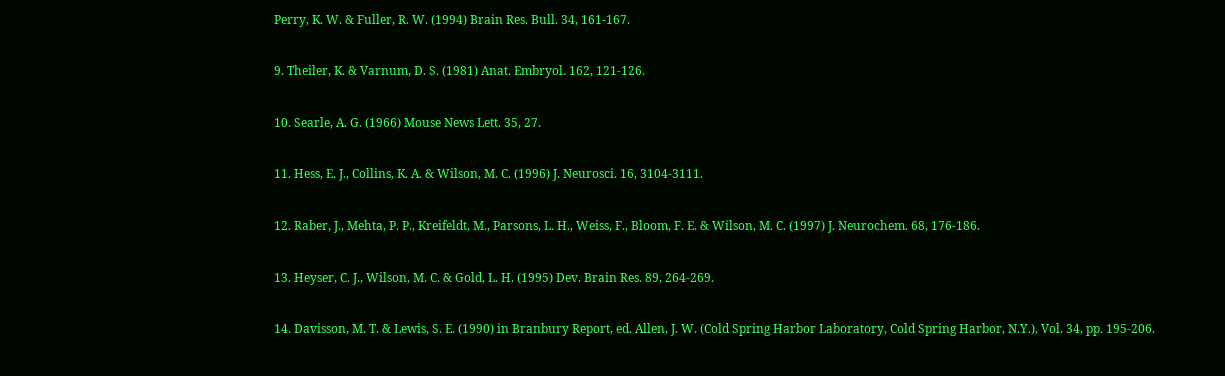Perry, K. W. & Fuller, R. W. (1994) Brain Res. Bull. 34, 161-167.

9. Theiler, K. & Varnum, D. S. (1981) Anat. Embryol. 162, 121-126.

10. Searle, A. G. (1966) Mouse News Lett. 35, 27.

11. Hess, E. J., Collins, K. A. & Wilson, M. C. (1996) J. Neurosci. 16, 3104-3111.

12. Raber, J., Mehta, P. P., Kreifeldt, M., Parsons, L. H., Weiss, F., Bloom, F. E. & Wilson, M. C. (1997) J. Neurochem. 68, 176-186.

13. Heyser, C. J., Wilson, M. C. & Gold, L. H. (1995) Dev. Brain Res. 89, 264-269.

14. Davisson, M. T. & Lewis, S. E. (1990) in Branbury Report, ed. Allen, J. W. (Cold Spring Harbor Laboratory, Cold Spring Harbor, N.Y.), Vol. 34, pp. 195-206.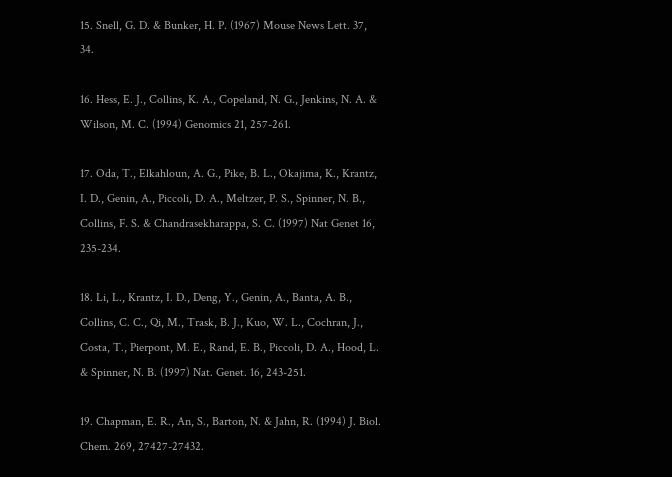15. Snell, G. D. & Bunker, H. P. (1967) Mouse News Lett. 37, 34.

16. Hess, E. J., Collins, K. A., Copeland, N. G., Jenkins, N. A. & Wilson, M. C. (1994) Genomics 21, 257-261.

17. Oda, T., Elkahloun, A. G., Pike, B. L., Okajima, K., Krantz, I. D., Genin, A., Piccoli, D. A., Meltzer, P. S., Spinner, N. B., Collins, F. S. & Chandrasekharappa, S. C. (1997) Nat Genet 16, 235-234.

18. Li, L., Krantz, I. D., Deng, Y., Genin, A., Banta, A. B., Collins, C. C., Qi, M., Trask, B. J., Kuo, W. L., Cochran, J., Costa, T., Pierpont, M. E., Rand, E. B., Piccoli, D. A., Hood, L. & Spinner, N. B. (1997) Nat. Genet. 16, 243-251.

19. Chapman, E. R., An, S., Barton, N. & Jahn, R. (1994) J. Biol. Chem. 269, 27427-27432.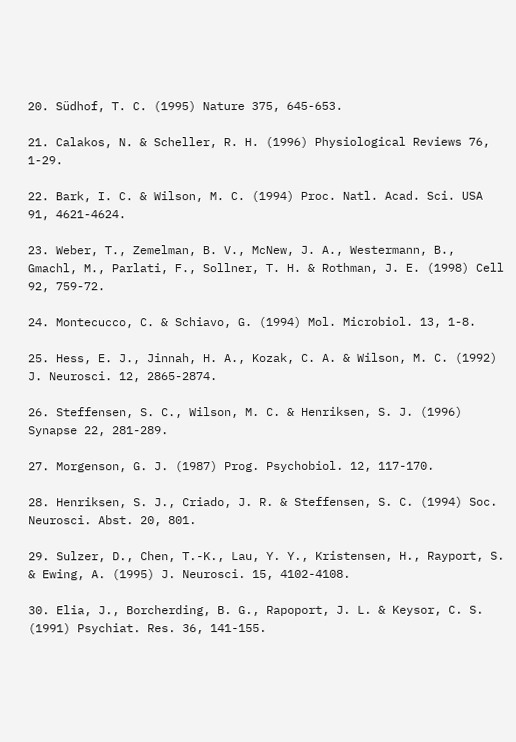20. Südhof, T. C. (1995) Nature 375, 645-653.

21. Calakos, N. & Scheller, R. H. (1996) Physiological Reviews 76, 1-29.

22. Bark, I. C. & Wilson, M. C. (1994) Proc. Natl. Acad. Sci. USA 91, 4621-4624.

23. Weber, T., Zemelman, B. V., McNew, J. A., Westermann, B., Gmachl, M., Parlati, F., Sollner, T. H. & Rothman, J. E. (1998) Cell 92, 759-72.

24. Montecucco, C. & Schiavo, G. (1994) Mol. Microbiol. 13, 1-8.

25. Hess, E. J., Jinnah, H. A., Kozak, C. A. & Wilson, M. C. (1992) J. Neurosci. 12, 2865-2874.

26. Steffensen, S. C., Wilson, M. C. & Henriksen, S. J. (1996) Synapse 22, 281-289.

27. Morgenson, G. J. (1987) Prog. Psychobiol. 12, 117-170.

28. Henriksen, S. J., Criado, J. R. & Steffensen, S. C. (1994) Soc. Neurosci. Abst. 20, 801.

29. Sulzer, D., Chen, T.-K., Lau, Y. Y., Kristensen, H., Rayport, S. & Ewing, A. (1995) J. Neurosci. 15, 4102-4108.

30. Elia, J., Borcherding, B. G., Rapoport, J. L. & Keysor, C. S. (1991) Psychiat. Res. 36, 141-155.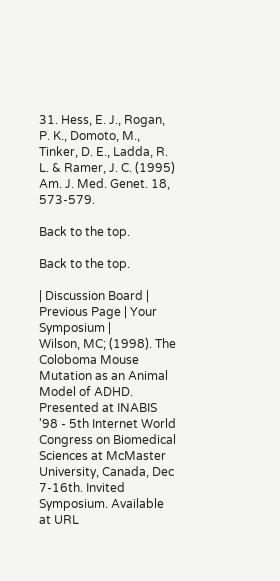31. Hess, E. J., Rogan, P. K., Domoto, M., Tinker, D. E., Ladda, R. L. & Ramer, J. C. (1995) Am. J. Med. Genet. 18, 573-579.

Back to the top.

Back to the top.

| Discussion Board | Previous Page | Your Symposium |
Wilson, MC; (1998). The Coloboma Mouse Mutation as an Animal Model of ADHD. Presented at INABIS '98 - 5th Internet World Congress on Biomedical Sciences at McMaster University, Canada, Dec 7-16th. Invited Symposium. Available at URL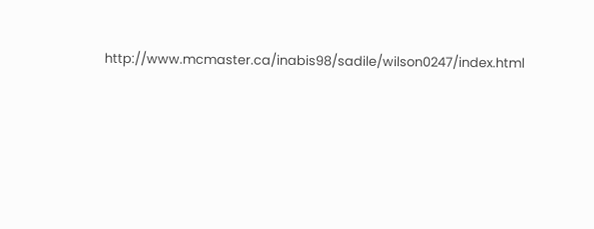http://www.mcmaster.ca/inabis98/sadile/wilson0247/index.html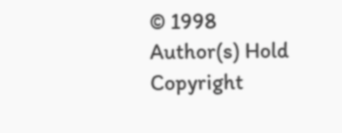© 1998 Author(s) Hold Copyright